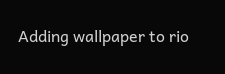Adding wallpaper to rio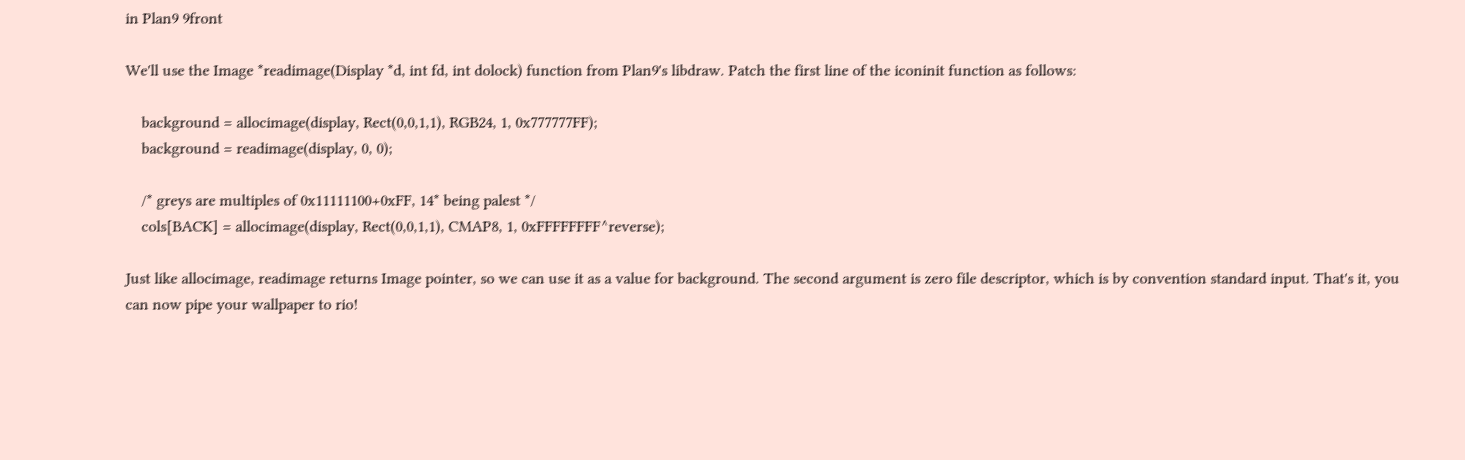in Plan9 9front

We'll use the Image *readimage(Display *d, int fd, int dolock) function from Plan9's libdraw. Patch the first line of the iconinit function as follows:

    background = allocimage(display, Rect(0,0,1,1), RGB24, 1, 0x777777FF);
    background = readimage(display, 0, 0);

    /* greys are multiples of 0x11111100+0xFF, 14* being palest */
    cols[BACK] = allocimage(display, Rect(0,0,1,1), CMAP8, 1, 0xFFFFFFFF^reverse);

Just like allocimage, readimage returns Image pointer, so we can use it as a value for background. The second argument is zero file descriptor, which is by convention standard input. That's it, you can now pipe your wallpaper to rio!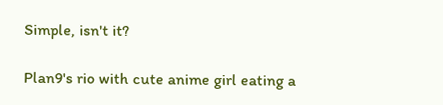Simple, isn't it?

Plan9's rio with cute anime girl eating a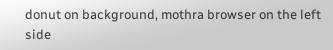donut on background, mothra browser on the left side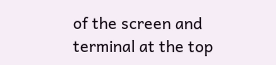of the screen and terminal at the top